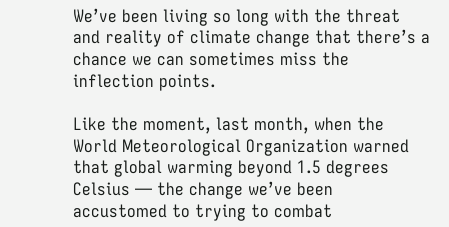We’ve been living so long with the threat and reality of climate change that there’s a chance we can sometimes miss the inflection points.

Like the moment, last month, when the World Meteorological Organization warned that global warming beyond 1.5 degrees Celsius — the change we’ve been accustomed to trying to combat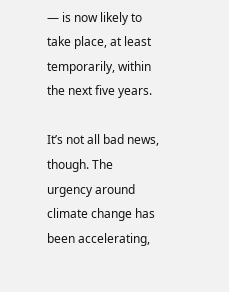— is now likely to take place, at least temporarily, within the next five years.

It’s not all bad news, though. The urgency around climate change has been accelerating,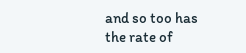and so too has the rate of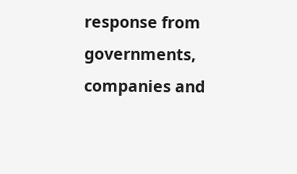response from governments, companies and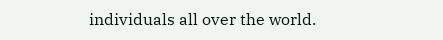individuals all over the world.